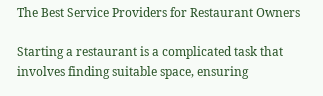The Best Service Providers for Restaurant Owners

Starting a restaurant is a complicated task that involves finding suitable space, ensuring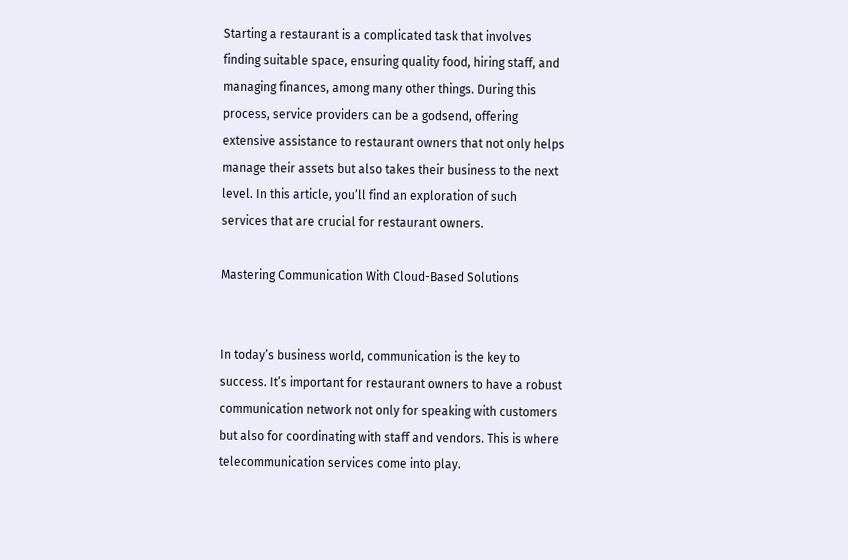Starting a restaurant is a complicated task that involves finding suitable space, ensuring quality food, hiring staff, and managing finances, among many other things. During this process, service providers can be a godsend, offering extensive assistance to restaurant owners that not only helps manage their assets but also takes their business to the next level. In this article, you’ll find an exploration of such services that are crucial for restaurant owners.

Mastering Communication With Cloud-Based Solutions


In today’s business world, communication is the key to success. It’s important for restaurant owners to have a robust communication network not only for speaking with customers but also for coordinating with staff and vendors. This is where telecommunication services come into play.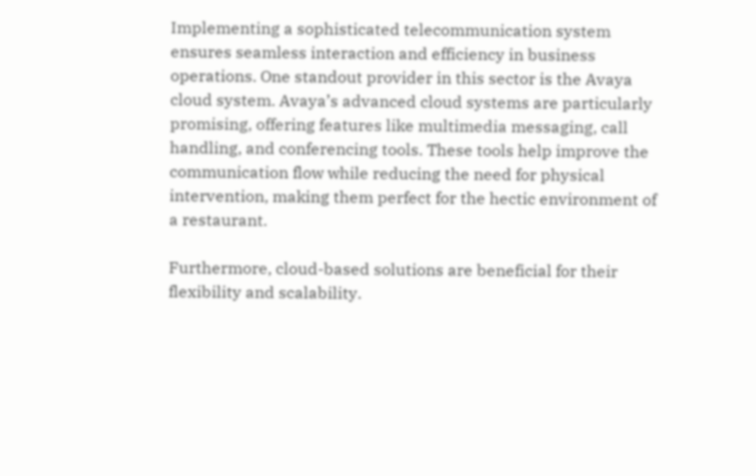Implementing a sophisticated telecommunication system ensures seamless interaction and efficiency in business operations. One standout provider in this sector is the Avaya cloud system. Avaya’s advanced cloud systems are particularly promising, offering features like multimedia messaging, call handling, and conferencing tools. These tools help improve the communication flow while reducing the need for physical intervention, making them perfect for the hectic environment of a restaurant.

Furthermore, cloud-based solutions are beneficial for their flexibility and scalability.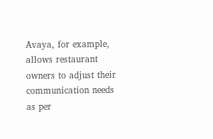Avaya, for example, allows restaurant owners to adjust their communication needs as per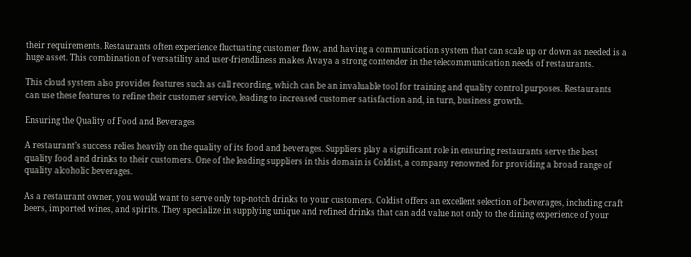their requirements. Restaurants often experience fluctuating customer flow, and having a communication system that can scale up or down as needed is a huge asset. This combination of versatility and user-friendliness makes Avaya a strong contender in the telecommunication needs of restaurants.

This cloud system also provides features such as call recording, which can be an invaluable tool for training and quality control purposes. Restaurants can use these features to refine their customer service, leading to increased customer satisfaction and, in turn, business growth.

Ensuring the Quality of Food and Beverages

A restaurant’s success relies heavily on the quality of its food and beverages. Suppliers play a significant role in ensuring restaurants serve the best quality food and drinks to their customers. One of the leading suppliers in this domain is Coldist, a company renowned for providing a broad range of quality alcoholic beverages.

As a restaurant owner, you would want to serve only top-notch drinks to your customers. Coldist offers an excellent selection of beverages, including craft beers, imported wines, and spirits. They specialize in supplying unique and refined drinks that can add value not only to the dining experience of your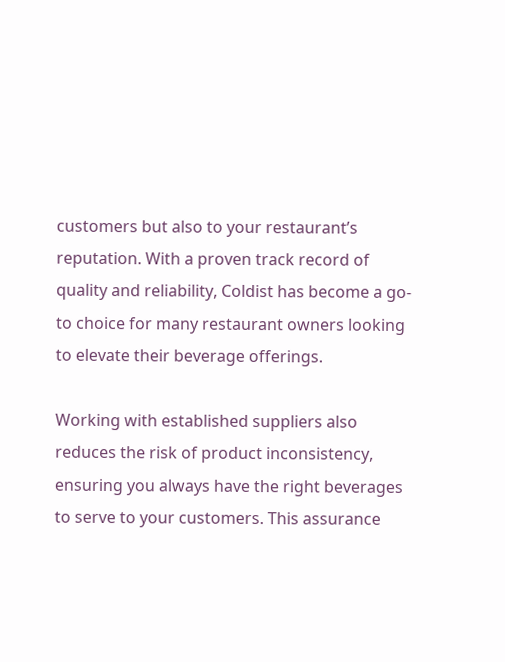customers but also to your restaurant’s reputation. With a proven track record of quality and reliability, Coldist has become a go-to choice for many restaurant owners looking to elevate their beverage offerings.

Working with established suppliers also reduces the risk of product inconsistency, ensuring you always have the right beverages to serve to your customers. This assurance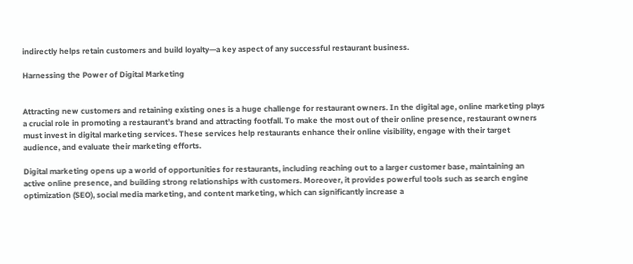indirectly helps retain customers and build loyalty—a key aspect of any successful restaurant business.

Harnessing the Power of Digital Marketing


Attracting new customers and retaining existing ones is a huge challenge for restaurant owners. In the digital age, online marketing plays a crucial role in promoting a restaurant’s brand and attracting footfall. To make the most out of their online presence, restaurant owners must invest in digital marketing services. These services help restaurants enhance their online visibility, engage with their target audience, and evaluate their marketing efforts.

Digital marketing opens up a world of opportunities for restaurants, including reaching out to a larger customer base, maintaining an active online presence, and building strong relationships with customers. Moreover, it provides powerful tools such as search engine optimization (SEO), social media marketing, and content marketing, which can significantly increase a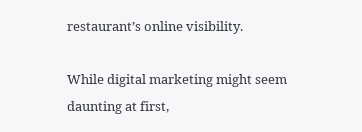restaurant’s online visibility.

While digital marketing might seem daunting at first,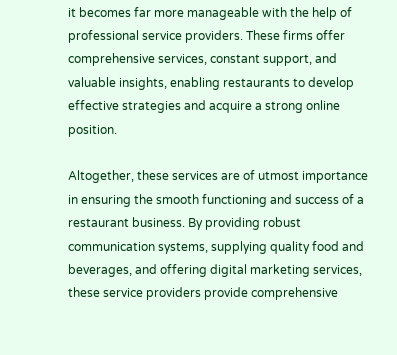it becomes far more manageable with the help of professional service providers. These firms offer comprehensive services, constant support, and valuable insights, enabling restaurants to develop effective strategies and acquire a strong online position.

Altogether, these services are of utmost importance in ensuring the smooth functioning and success of a restaurant business. By providing robust communication systems, supplying quality food and beverages, and offering digital marketing services, these service providers provide comprehensive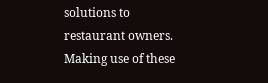solutions to restaurant owners. Making use of these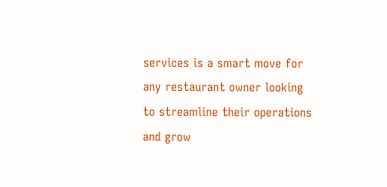services is a smart move for any restaurant owner looking to streamline their operations and grow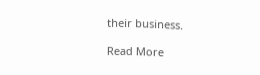their business.

Read More